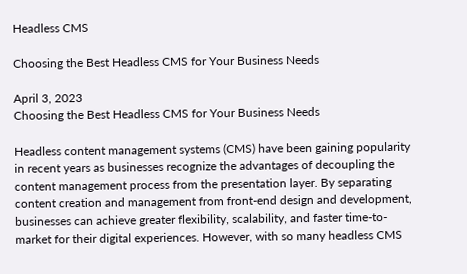Headless CMS

Choosing the Best Headless CMS for Your Business Needs

April 3, 2023
Choosing the Best Headless CMS for Your Business Needs

Headless content management systems (CMS) have been gaining popularity in recent years as businesses recognize the advantages of decoupling the content management process from the presentation layer. By separating content creation and management from front-end design and development, businesses can achieve greater flexibility, scalability, and faster time-to-market for their digital experiences. However, with so many headless CMS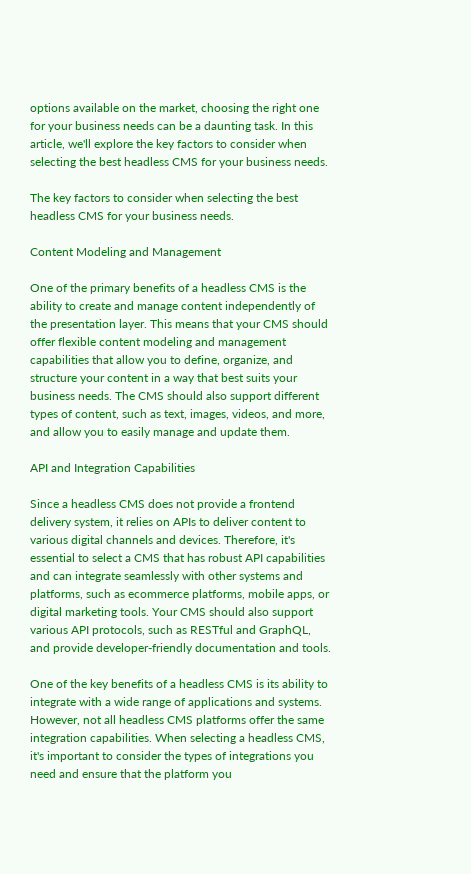options available on the market, choosing the right one for your business needs can be a daunting task. In this article, we'll explore the key factors to consider when selecting the best headless CMS for your business needs.

The key factors to consider when selecting the best headless CMS for your business needs.

Content Modeling and Management

One of the primary benefits of a headless CMS is the ability to create and manage content independently of the presentation layer. This means that your CMS should offer flexible content modeling and management capabilities that allow you to define, organize, and structure your content in a way that best suits your business needs. The CMS should also support different types of content, such as text, images, videos, and more, and allow you to easily manage and update them.

API and Integration Capabilities

Since a headless CMS does not provide a frontend delivery system, it relies on APIs to deliver content to various digital channels and devices. Therefore, it's essential to select a CMS that has robust API capabilities and can integrate seamlessly with other systems and platforms, such as ecommerce platforms, mobile apps, or digital marketing tools. Your CMS should also support various API protocols, such as RESTful and GraphQL, and provide developer-friendly documentation and tools.

One of the key benefits of a headless CMS is its ability to integrate with a wide range of applications and systems. However, not all headless CMS platforms offer the same integration capabilities. When selecting a headless CMS, it's important to consider the types of integrations you need and ensure that the platform you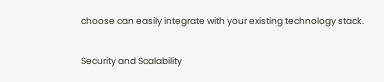choose can easily integrate with your existing technology stack.

Security and Scalability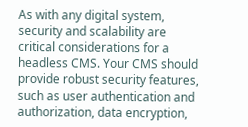As with any digital system, security and scalability are critical considerations for a headless CMS. Your CMS should provide robust security features, such as user authentication and authorization, data encryption,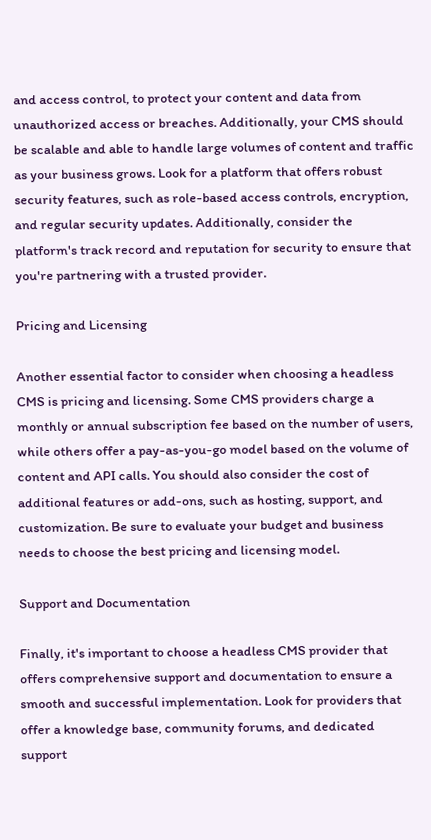and access control, to protect your content and data from unauthorized access or breaches. Additionally, your CMS should be scalable and able to handle large volumes of content and traffic as your business grows. Look for a platform that offers robust security features, such as role-based access controls, encryption, and regular security updates. Additionally, consider the platform's track record and reputation for security to ensure that you're partnering with a trusted provider.

Pricing and Licensing

Another essential factor to consider when choosing a headless CMS is pricing and licensing. Some CMS providers charge a monthly or annual subscription fee based on the number of users, while others offer a pay-as-you-go model based on the volume of content and API calls. You should also consider the cost of additional features or add-ons, such as hosting, support, and customization. Be sure to evaluate your budget and business needs to choose the best pricing and licensing model.

Support and Documentation

Finally, it's important to choose a headless CMS provider that offers comprehensive support and documentation to ensure a smooth and successful implementation. Look for providers that offer a knowledge base, community forums, and dedicated support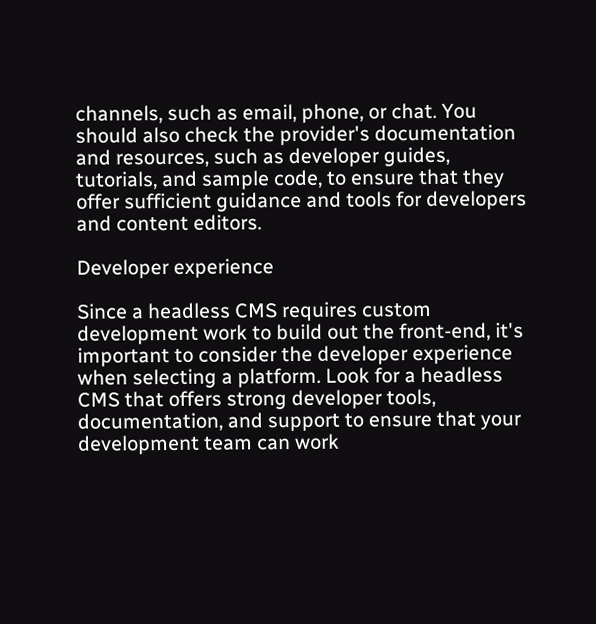channels, such as email, phone, or chat. You should also check the provider's documentation and resources, such as developer guides, tutorials, and sample code, to ensure that they offer sufficient guidance and tools for developers and content editors.

Developer experience

Since a headless CMS requires custom development work to build out the front-end, it's important to consider the developer experience when selecting a platform. Look for a headless CMS that offers strong developer tools, documentation, and support to ensure that your development team can work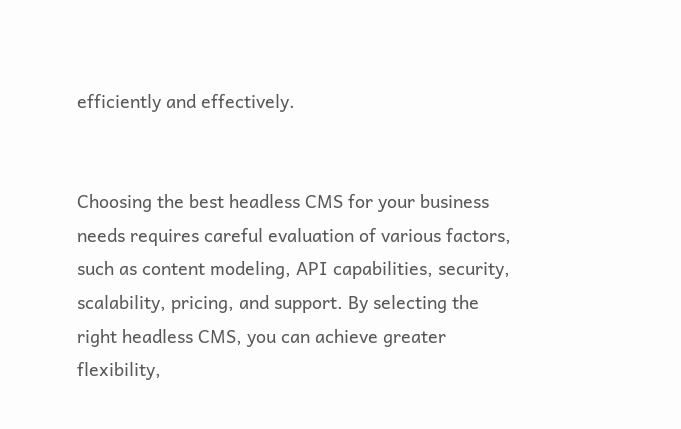efficiently and effectively.


Choosing the best headless CMS for your business needs requires careful evaluation of various factors, such as content modeling, API capabilities, security, scalability, pricing, and support. By selecting the right headless CMS, you can achieve greater flexibility,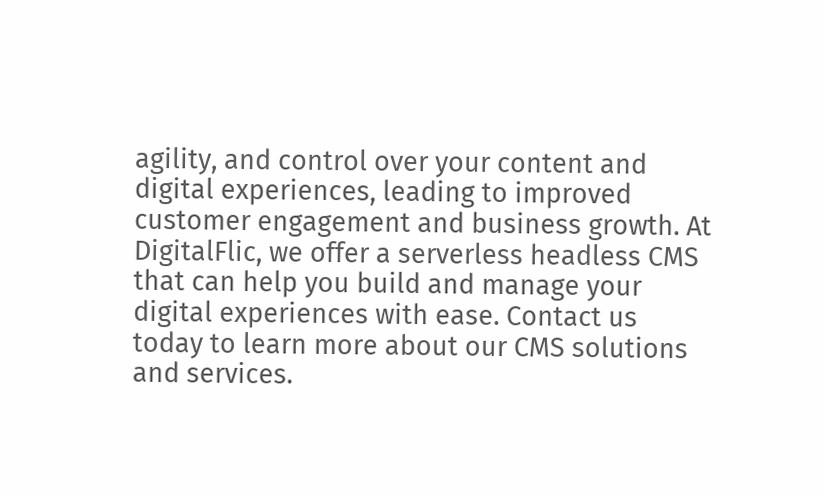agility, and control over your content and digital experiences, leading to improved customer engagement and business growth. At DigitalFlic, we offer a serverless headless CMS that can help you build and manage your digital experiences with ease. Contact us today to learn more about our CMS solutions and services.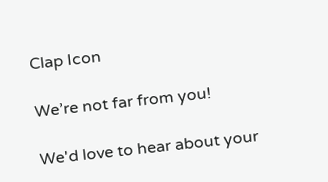Clap Icon

We’re not far from you!

We'd love to hear about your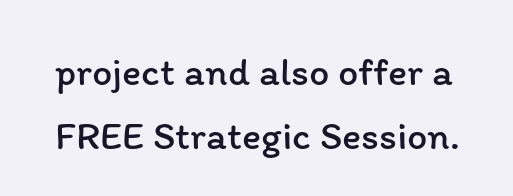project and also offer a FREE Strategic Session.